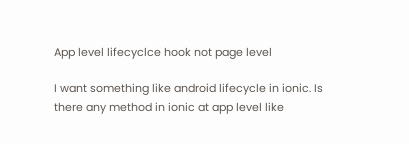App level lifecyclce hook not page level

I want something like android lifecycle in ionic. Is there any method in ionic at app level like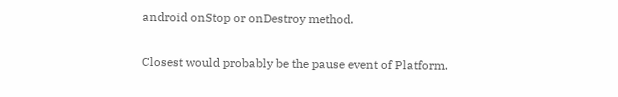android onStop or onDestroy method.

Closest would probably be the pause event of Platform.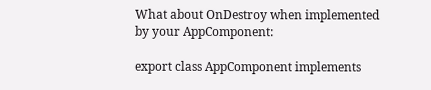What about OnDestroy when implemented by your AppComponent:

export class AppComponent implements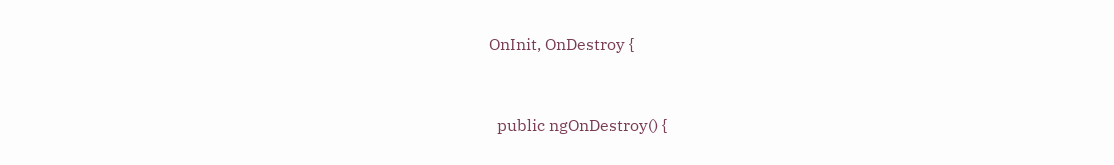OnInit, OnDestroy {


  public ngOnDestroy() {